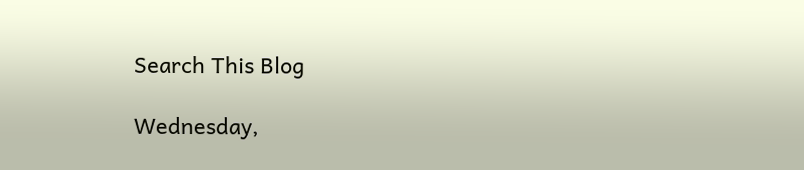Search This Blog

Wednesday,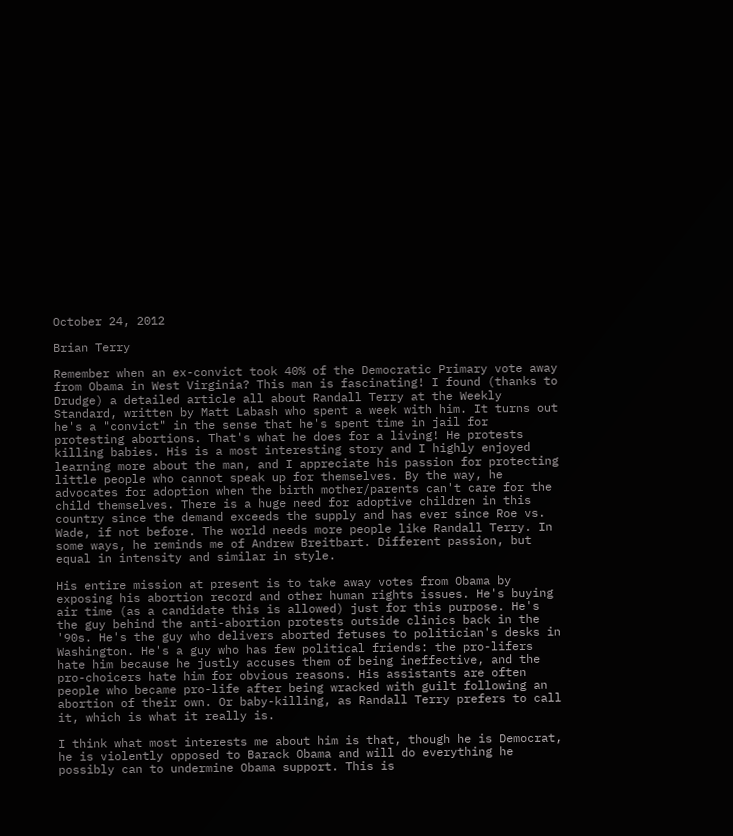October 24, 2012

Brian Terry

Remember when an ex-convict took 40% of the Democratic Primary vote away from Obama in West Virginia? This man is fascinating! I found (thanks to Drudge) a detailed article all about Randall Terry at the Weekly Standard, written by Matt Labash who spent a week with him. It turns out he's a "convict" in the sense that he's spent time in jail for protesting abortions. That's what he does for a living! He protests killing babies. His is a most interesting story and I highly enjoyed learning more about the man, and I appreciate his passion for protecting little people who cannot speak up for themselves. By the way, he advocates for adoption when the birth mother/parents can't care for the child themselves. There is a huge need for adoptive children in this country since the demand exceeds the supply and has ever since Roe vs. Wade, if not before. The world needs more people like Randall Terry. In some ways, he reminds me of Andrew Breitbart. Different passion, but equal in intensity and similar in style.

His entire mission at present is to take away votes from Obama by exposing his abortion record and other human rights issues. He's buying air time (as a candidate this is allowed) just for this purpose. He's the guy behind the anti-abortion protests outside clinics back in the '90s. He's the guy who delivers aborted fetuses to politician's desks in Washington. He's a guy who has few political friends: the pro-lifers hate him because he justly accuses them of being ineffective, and the pro-choicers hate him for obvious reasons. His assistants are often people who became pro-life after being wracked with guilt following an abortion of their own. Or baby-killing, as Randall Terry prefers to call it, which is what it really is.

I think what most interests me about him is that, though he is Democrat, he is violently opposed to Barack Obama and will do everything he possibly can to undermine Obama support. This is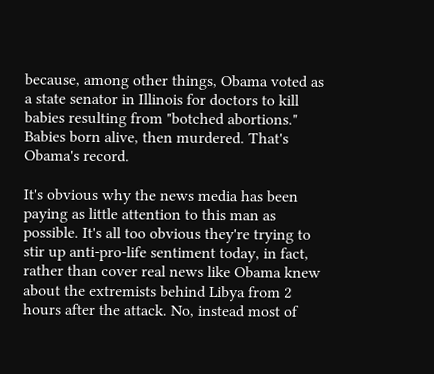because, among other things, Obama voted as a state senator in Illinois for doctors to kill babies resulting from "botched abortions." Babies born alive, then murdered. That's Obama's record.

It's obvious why the news media has been paying as little attention to this man as possible. It's all too obvious they're trying to stir up anti-pro-life sentiment today, in fact, rather than cover real news like Obama knew about the extremists behind Libya from 2 hours after the attack. No, instead most of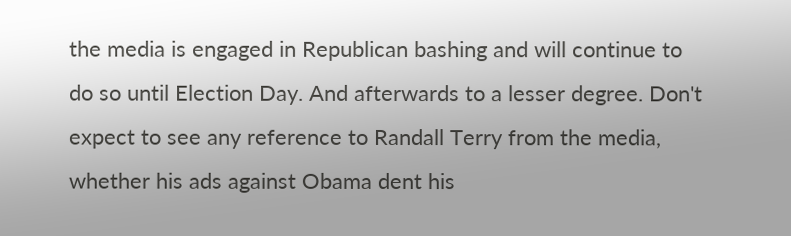the media is engaged in Republican bashing and will continue to do so until Election Day. And afterwards to a lesser degree. Don't expect to see any reference to Randall Terry from the media, whether his ads against Obama dent his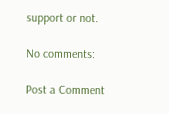support or not.

No comments:

Post a Comment